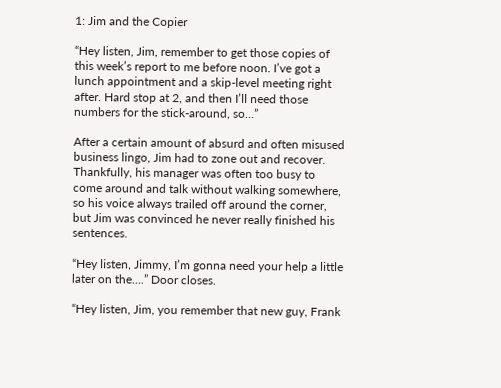1: Jim and the Copier

“Hey listen, Jim, remember to get those copies of this week’s report to me before noon. I’ve got a lunch appointment and a skip-level meeting right after. Hard stop at 2, and then I’ll need those numbers for the stick-around, so…”

After a certain amount of absurd and often misused business lingo, Jim had to zone out and recover. Thankfully, his manager was often too busy to come around and talk without walking somewhere, so his voice always trailed off around the corner, but Jim was convinced he never really finished his sentences.

“Hey listen, Jimmy, I’m gonna need your help a little later on the….” Door closes.

“Hey listen, Jim, you remember that new guy, Frank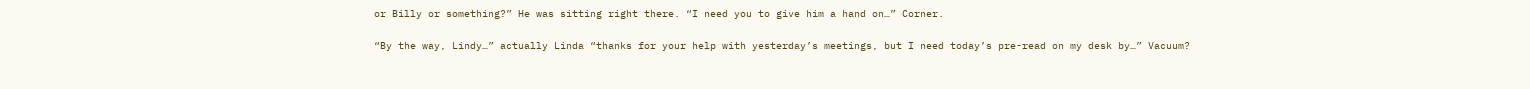or Billy or something?” He was sitting right there. “I need you to give him a hand on…” Corner.

“By the way, Lindy…” actually Linda “thanks for your help with yesterday’s meetings, but I need today’s pre-read on my desk by…” Vacuum?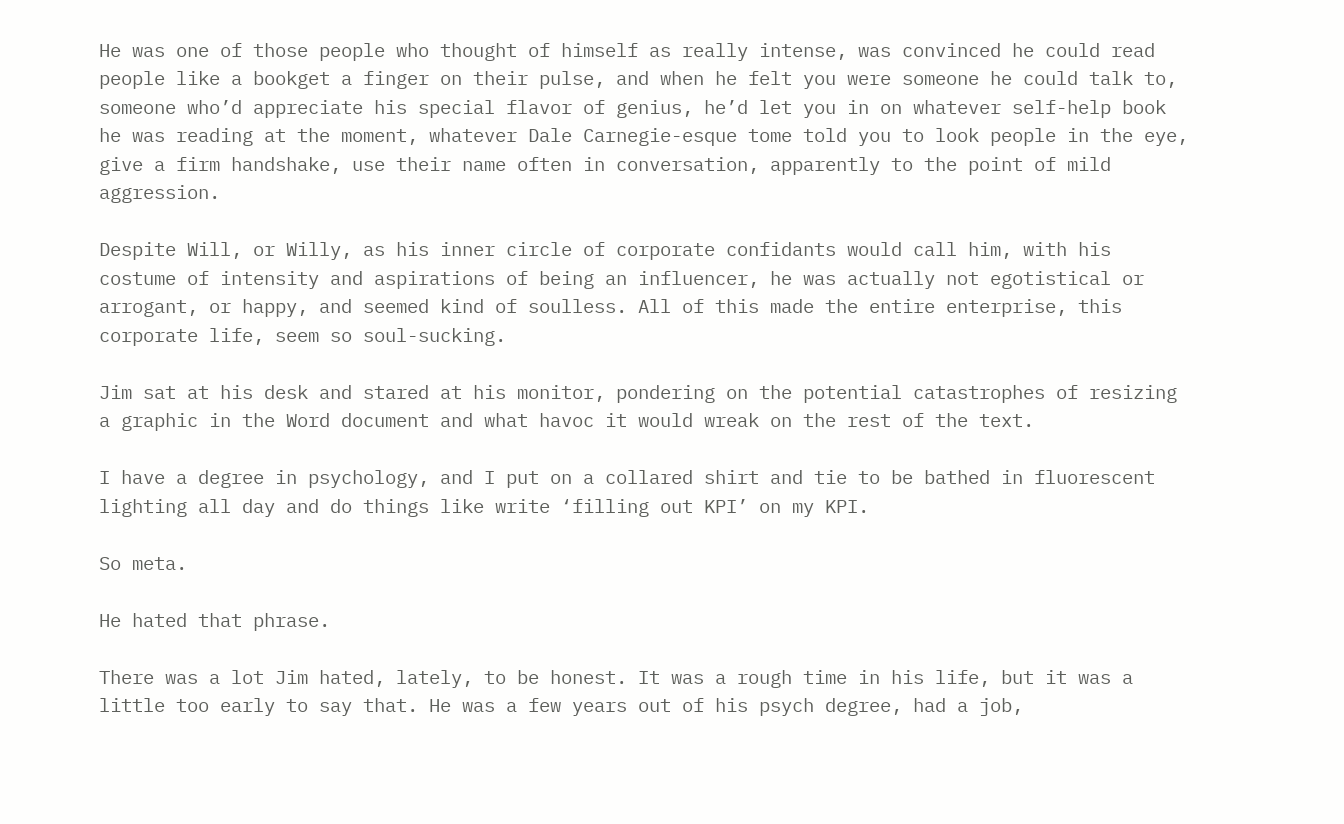He was one of those people who thought of himself as really intense, was convinced he could read people like a bookget a finger on their pulse, and when he felt you were someone he could talk to, someone who’d appreciate his special flavor of genius, he’d let you in on whatever self-help book he was reading at the moment, whatever Dale Carnegie-esque tome told you to look people in the eye, give a firm handshake, use their name often in conversation, apparently to the point of mild aggression.

Despite Will, or Willy, as his inner circle of corporate confidants would call him, with his costume of intensity and aspirations of being an influencer, he was actually not egotistical or arrogant, or happy, and seemed kind of soulless. All of this made the entire enterprise, this corporate life, seem so soul-sucking.

Jim sat at his desk and stared at his monitor, pondering on the potential catastrophes of resizing a graphic in the Word document and what havoc it would wreak on the rest of the text.

I have a degree in psychology, and I put on a collared shirt and tie to be bathed in fluorescent lighting all day and do things like write ‘filling out KPI’ on my KPI.

So meta.

He hated that phrase.

There was a lot Jim hated, lately, to be honest. It was a rough time in his life, but it was a little too early to say that. He was a few years out of his psych degree, had a job,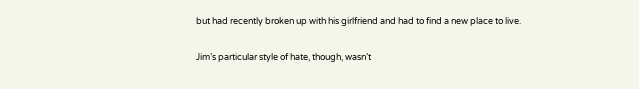but had recently broken up with his girlfriend and had to find a new place to live.

Jim’s particular style of hate, though, wasn’t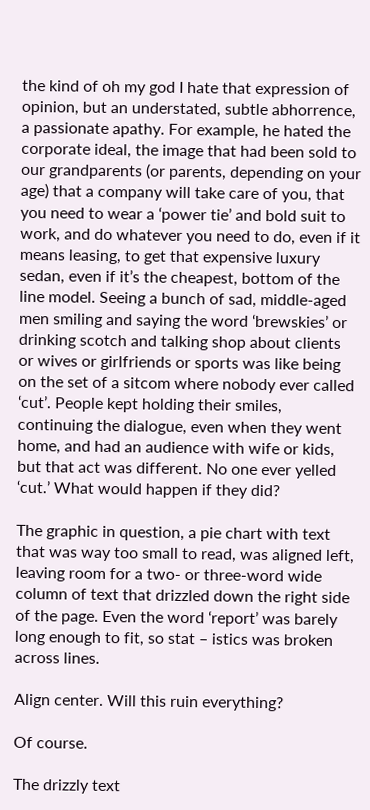the kind of oh my god I hate that expression of opinion, but an understated, subtle abhorrence, a passionate apathy. For example, he hated the corporate ideal, the image that had been sold to our grandparents (or parents, depending on your age) that a company will take care of you, that you need to wear a ‘power tie’ and bold suit to work, and do whatever you need to do, even if it means leasing, to get that expensive luxury sedan, even if it’s the cheapest, bottom of the line model. Seeing a bunch of sad, middle-aged men smiling and saying the word ‘brewskies’ or drinking scotch and talking shop about clients or wives or girlfriends or sports was like being on the set of a sitcom where nobody ever called ‘cut’. People kept holding their smiles, continuing the dialogue, even when they went home, and had an audience with wife or kids, but that act was different. No one ever yelled ‘cut.’ What would happen if they did?

The graphic in question, a pie chart with text that was way too small to read, was aligned left, leaving room for a two- or three-word wide column of text that drizzled down the right side of the page. Even the word ‘report’ was barely long enough to fit, so stat – istics was broken across lines.

Align center. Will this ruin everything?

Of course.

The drizzly text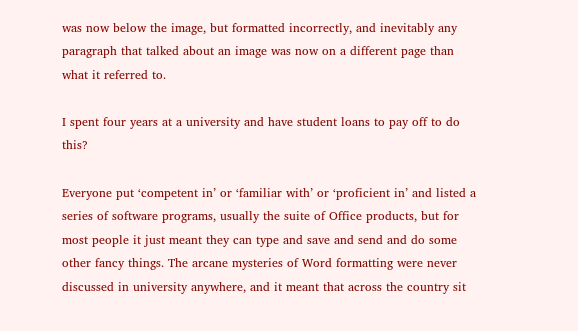was now below the image, but formatted incorrectly, and inevitably any paragraph that talked about an image was now on a different page than what it referred to.

I spent four years at a university and have student loans to pay off to do this?

Everyone put ‘competent in’ or ‘familiar with’ or ‘proficient in’ and listed a series of software programs, usually the suite of Office products, but for most people it just meant they can type and save and send and do some other fancy things. The arcane mysteries of Word formatting were never discussed in university anywhere, and it meant that across the country sit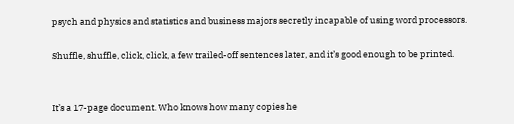psych and physics and statistics and business majors secretly incapable of using word processors.

Shuffle, shuffle, click, click, a few trailed-off sentences later, and it’s good enough to be printed.


It’s a 17-page document. Who knows how many copies he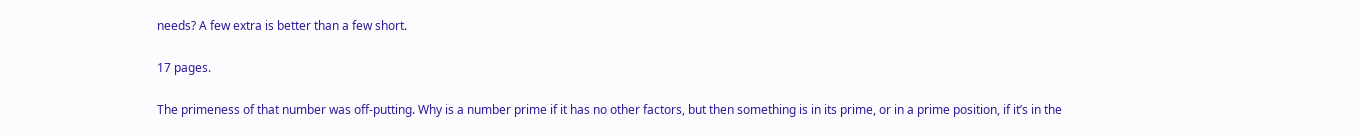needs? A few extra is better than a few short.

17 pages.

The primeness of that number was off-putting. Why is a number prime if it has no other factors, but then something is in its prime, or in a prime position, if it’s in the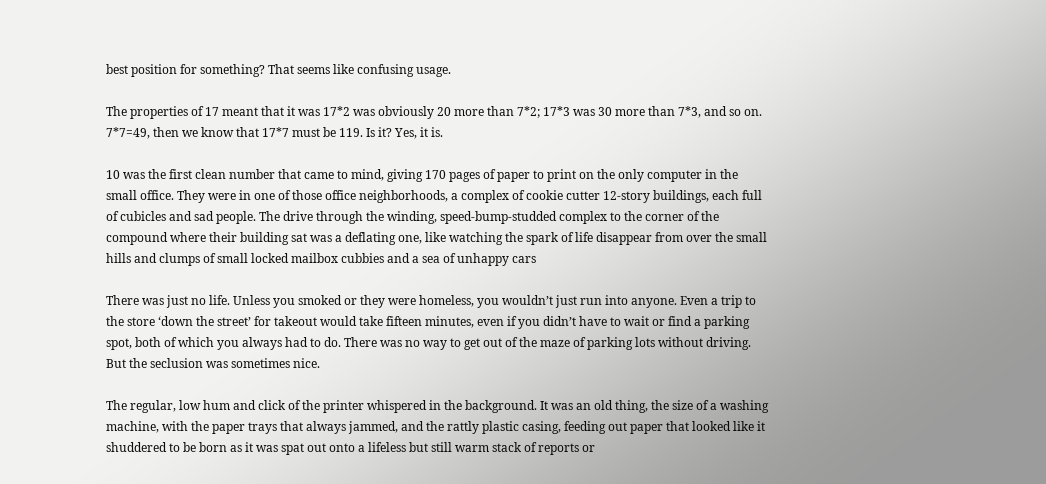best position for something? That seems like confusing usage.

The properties of 17 meant that it was 17*2 was obviously 20 more than 7*2; 17*3 was 30 more than 7*3, and so on. 7*7=49, then we know that 17*7 must be 119. Is it? Yes, it is.

10 was the first clean number that came to mind, giving 170 pages of paper to print on the only computer in the small office. They were in one of those office neighborhoods, a complex of cookie cutter 12-story buildings, each full of cubicles and sad people. The drive through the winding, speed-bump-studded complex to the corner of the compound where their building sat was a deflating one, like watching the spark of life disappear from over the small hills and clumps of small locked mailbox cubbies and a sea of unhappy cars

There was just no life. Unless you smoked or they were homeless, you wouldn’t just run into anyone. Even a trip to the store ‘down the street’ for takeout would take fifteen minutes, even if you didn’t have to wait or find a parking spot, both of which you always had to do. There was no way to get out of the maze of parking lots without driving. But the seclusion was sometimes nice.

The regular, low hum and click of the printer whispered in the background. It was an old thing, the size of a washing machine, with the paper trays that always jammed, and the rattly plastic casing, feeding out paper that looked like it shuddered to be born as it was spat out onto a lifeless but still warm stack of reports or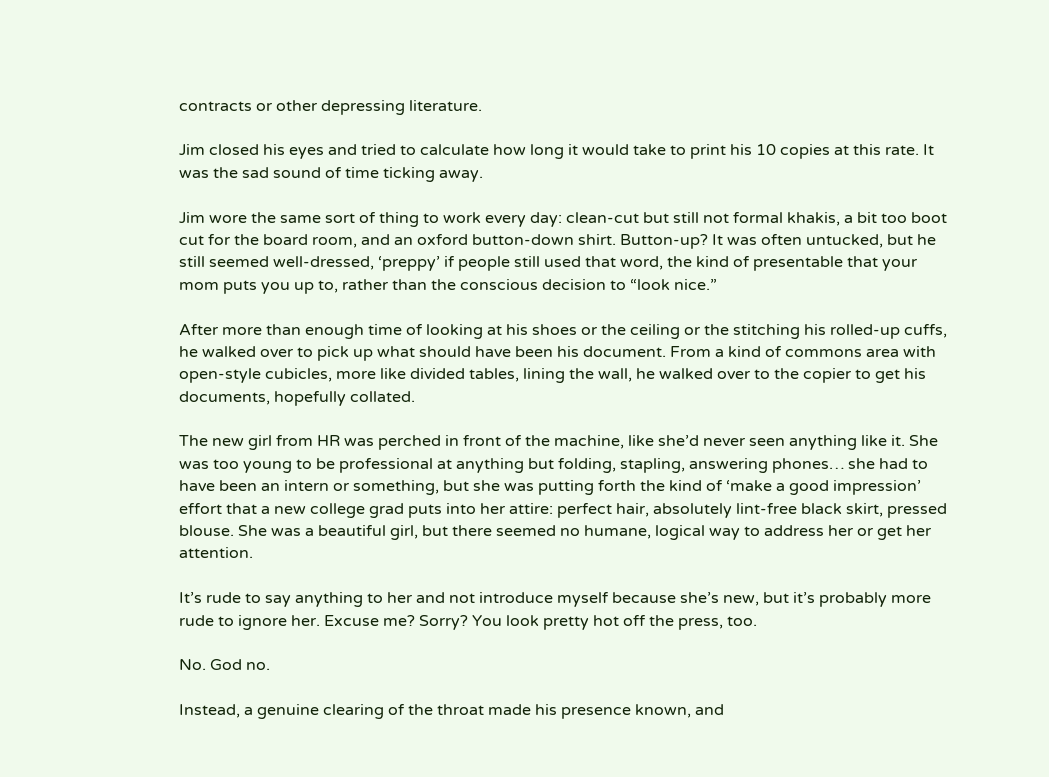contracts or other depressing literature.

Jim closed his eyes and tried to calculate how long it would take to print his 10 copies at this rate. It was the sad sound of time ticking away.

Jim wore the same sort of thing to work every day: clean-cut but still not formal khakis, a bit too boot cut for the board room, and an oxford button-down shirt. Button-up? It was often untucked, but he still seemed well-dressed, ‘preppy’ if people still used that word, the kind of presentable that your mom puts you up to, rather than the conscious decision to “look nice.”

After more than enough time of looking at his shoes or the ceiling or the stitching his rolled-up cuffs, he walked over to pick up what should have been his document. From a kind of commons area with open-style cubicles, more like divided tables, lining the wall, he walked over to the copier to get his documents, hopefully collated.

The new girl from HR was perched in front of the machine, like she’d never seen anything like it. She was too young to be professional at anything but folding, stapling, answering phones… she had to have been an intern or something, but she was putting forth the kind of ‘make a good impression’ effort that a new college grad puts into her attire: perfect hair, absolutely lint-free black skirt, pressed blouse. She was a beautiful girl, but there seemed no humane, logical way to address her or get her attention.

It’s rude to say anything to her and not introduce myself because she’s new, but it’s probably more rude to ignore her. Excuse me? Sorry? You look pretty hot off the press, too.

No. God no.

Instead, a genuine clearing of the throat made his presence known, and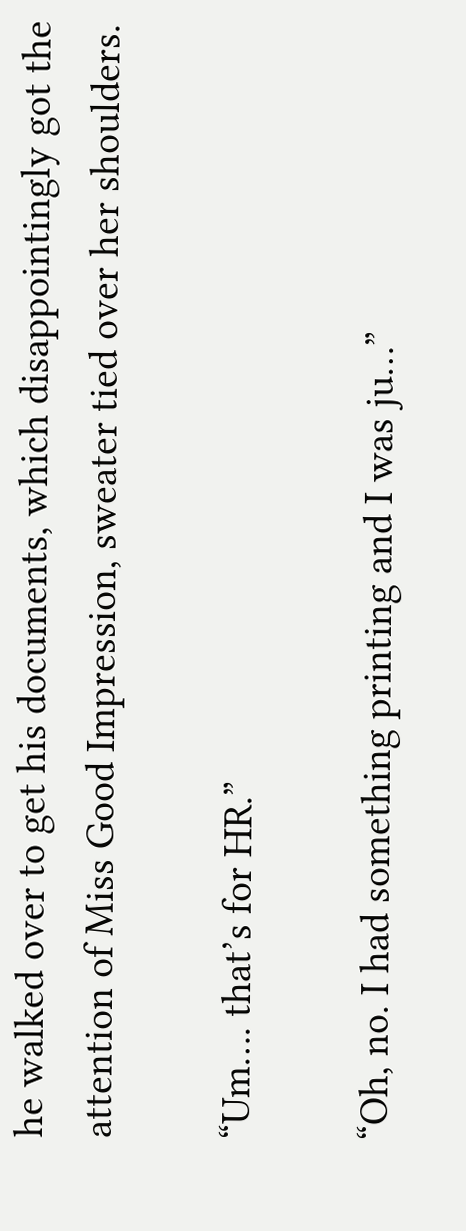he walked over to get his documents, which disappointingly got the attention of Miss Good Impression, sweater tied over her shoulders.

“Um…. that’s for HR.”

“Oh, no. I had something printing and I was ju…”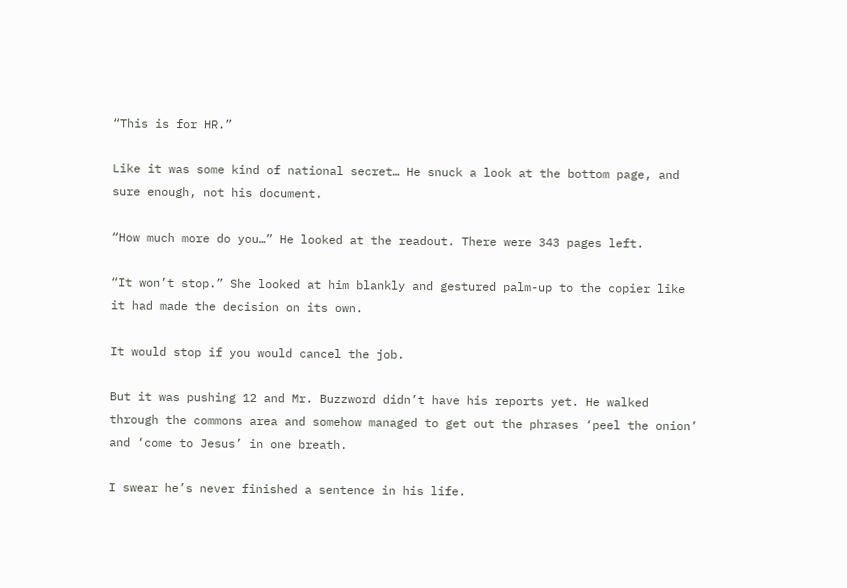“This is for HR.”

Like it was some kind of national secret… He snuck a look at the bottom page, and sure enough, not his document.

“How much more do you…” He looked at the readout. There were 343 pages left.

“It won’t stop.” She looked at him blankly and gestured palm-up to the copier like it had made the decision on its own.

It would stop if you would cancel the job.

But it was pushing 12 and Mr. Buzzword didn’t have his reports yet. He walked through the commons area and somehow managed to get out the phrases ‘peel the onion’ and ‘come to Jesus’ in one breath.

I swear he’s never finished a sentence in his life.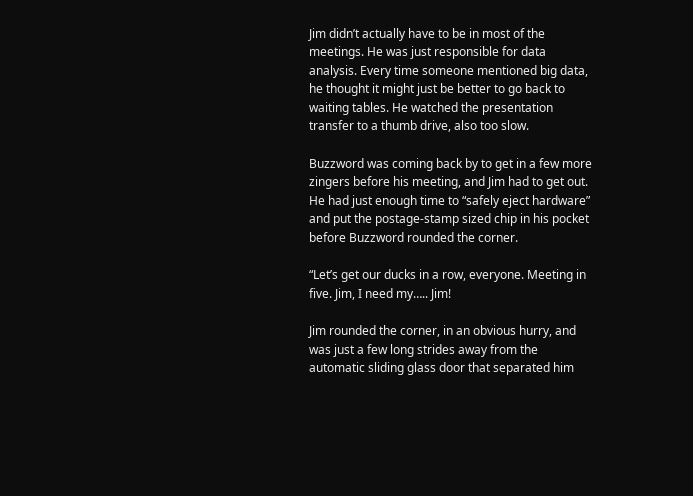Jim didn’t actually have to be in most of the meetings. He was just responsible for data analysis. Every time someone mentioned big data, he thought it might just be better to go back to waiting tables. He watched the presentation transfer to a thumb drive, also too slow.

Buzzword was coming back by to get in a few more zingers before his meeting, and Jim had to get out. He had just enough time to “safely eject hardware” and put the postage-stamp sized chip in his pocket before Buzzword rounded the corner.

“Let’s get our ducks in a row, everyone. Meeting in five. Jim, I need my….. Jim!

Jim rounded the corner, in an obvious hurry, and was just a few long strides away from the automatic sliding glass door that separated him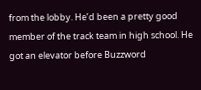from the lobby. He’d been a pretty good member of the track team in high school. He got an elevator before Buzzword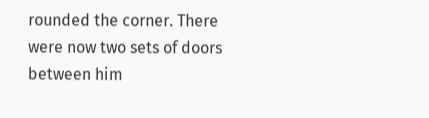rounded the corner. There were now two sets of doors between him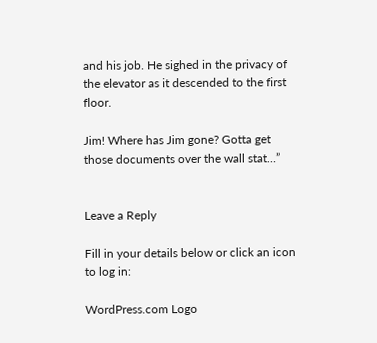and his job. He sighed in the privacy of the elevator as it descended to the first floor.

Jim! Where has Jim gone? Gotta get those documents over the wall stat…”


Leave a Reply

Fill in your details below or click an icon to log in:

WordPress.com Logo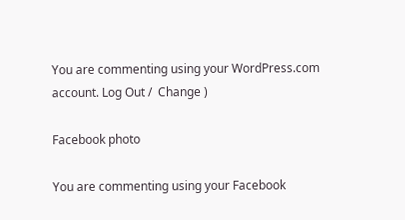You are commenting using your WordPress.com account. Log Out /  Change )

Facebook photo

You are commenting using your Facebook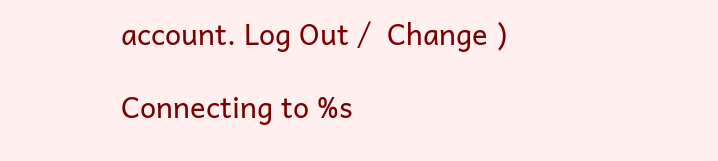account. Log Out /  Change )

Connecting to %s